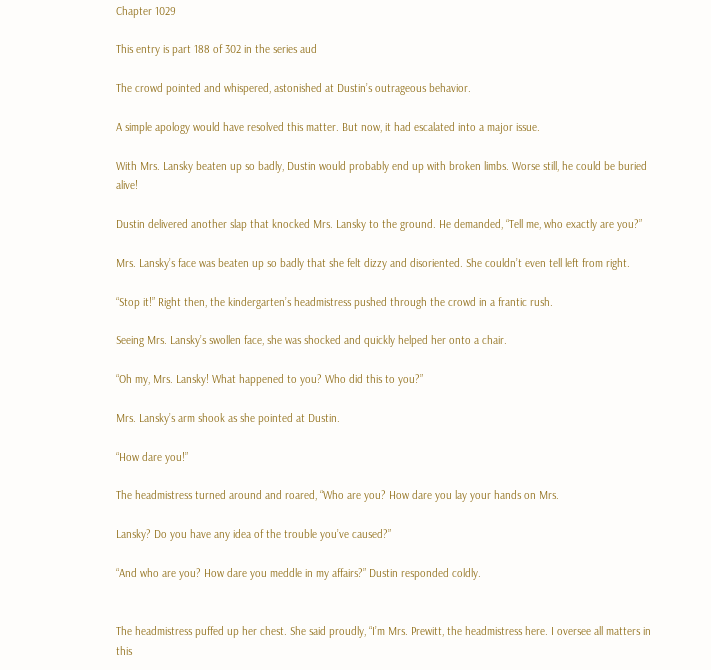Chapter 1029

This entry is part 188 of 302 in the series aud

The crowd pointed and whispered, astonished at Dustin’s outrageous behavior.

A simple apology would have resolved this matter. But now, it had escalated into a major issue.

With Mrs. Lansky beaten up so badly, Dustin would probably end up with broken limbs. Worse still, he could be buried alive!

Dustin delivered another slap that knocked Mrs. Lansky to the ground. He demanded, “Tell me, who exactly are you?”

Mrs. Lansky’s face was beaten up so badly that she felt dizzy and disoriented. She couldn’t even tell left from right.

“Stop it!” Right then, the kindergarten’s headmistress pushed through the crowd in a frantic rush.

Seeing Mrs. Lansky’s swollen face, she was shocked and quickly helped her onto a chair.

“Oh my, Mrs. Lansky! What happened to you? Who did this to you?”

Mrs. Lansky’s arm shook as she pointed at Dustin.

“How dare you!”

The headmistress turned around and roared, “Who are you? How dare you lay your hands on Mrs.

Lansky? Do you have any idea of the trouble you’ve caused?”

“And who are you? How dare you meddle in my affairs?” Dustin responded coldly.


The headmistress puffed up her chest. She said proudly, “I’m Mrs. Prewitt, the headmistress here. I oversee all matters in this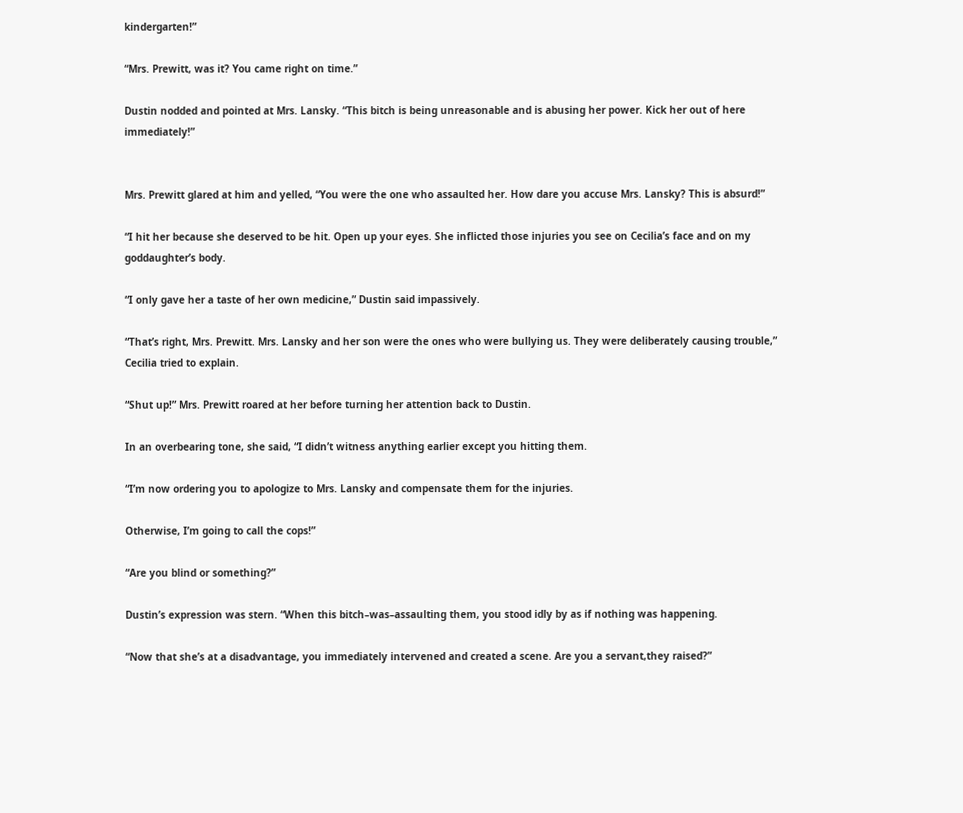kindergarten!”

“Mrs. Prewitt, was it? You came right on time.”

Dustin nodded and pointed at Mrs. Lansky. “This bitch is being unreasonable and is abusing her power. Kick her out of here immediately!”


Mrs. Prewitt glared at him and yelled, “You were the one who assaulted her. How dare you accuse Mrs. Lansky? This is absurd!”

“I hit her because she deserved to be hit. Open up your eyes. She inflicted those injuries you see on Cecilia’s face and on my goddaughter’s body.

“I only gave her a taste of her own medicine,” Dustin said impassively.

“That’s right, Mrs. Prewitt. Mrs. Lansky and her son were the ones who were bullying us. They were deliberately causing trouble,” Cecilia tried to explain.

“Shut up!” Mrs. Prewitt roared at her before turning her attention back to Dustin.

In an overbearing tone, she said, “I didn’t witness anything earlier except you hitting them.

“I’m now ordering you to apologize to Mrs. Lansky and compensate them for the injuries.

Otherwise, I’m going to call the cops!”

“Are you blind or something?”

Dustin’s expression was stern. “When this bitch–was–assaulting them, you stood idly by as if nothing was happening.

“Now that she’s at a disadvantage, you immediately intervened and created a scene. Are you a servant,they raised?”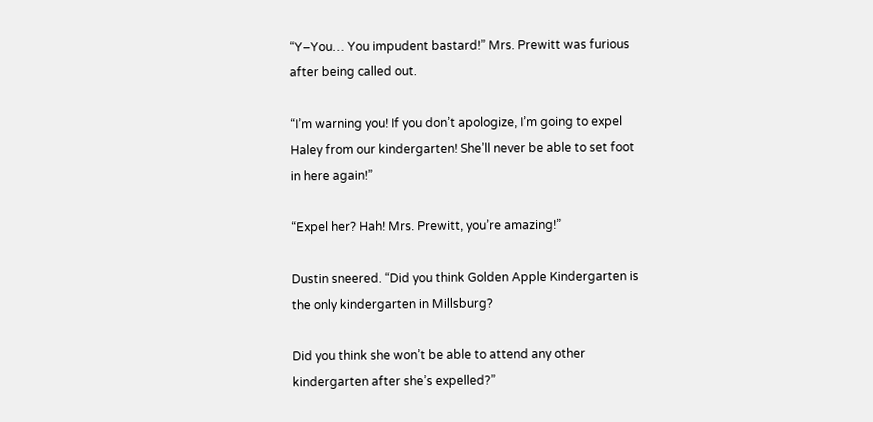“Y–You… You impudent bastard!” Mrs. Prewitt was furious after being called out.

“I’m warning you! If you don’t apologize, I’m going to expel Haley from our kindergarten! She’ll never be able to set foot in here again!”

“Expel her? Hah! Mrs. Prewitt, you’re amazing!”

Dustin sneered. “Did you think Golden Apple Kindergarten is the only kindergarten in Millsburg?

Did you think she won’t be able to attend any other kindergarten after she’s expelled?”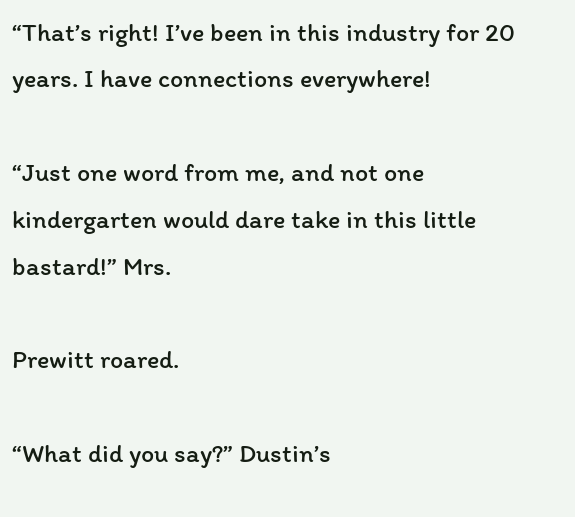“That’s right! I’ve been in this industry for 20 years. I have connections everywhere!

“Just one word from me, and not one kindergarten would dare take in this little bastard!” Mrs.

Prewitt roared.

“What did you say?” Dustin’s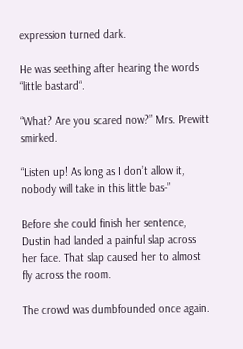expression turned dark.

He was seething after hearing the words “little bastard“.

“What? Are you scared now?” Mrs. Prewitt smirked.

“Listen up! As long as I don’t allow it, nobody will take in this little bas-”

Before she could finish her sentence, Dustin had landed a painful slap across her face. That slap caused her to almost fly across the room.

The crowd was dumbfounded once again.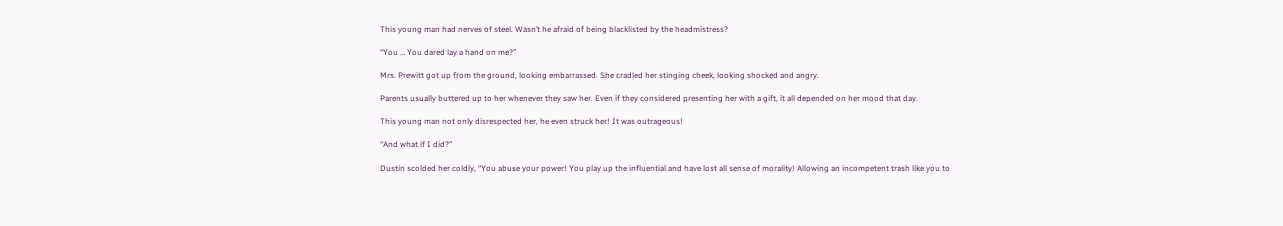This young man had nerves of steel. Wasn’t he afraid of being blacklisted by the headmistress?

“You … You dared lay a hand on me?”

Mrs. Prewitt got up from the ground, looking embarrassed. She cradled her stinging cheek, looking shocked and angry.

Parents usually buttered up to her whenever they saw her. Even if they considered presenting her with a gift, it all depended on her mood that day.

This young man not only disrespected her, he even struck her! It was outrageous!

“And what if I did?”

Dustin scolded her coldly, “You abuse your power! You play up the influential and have lost all sense of morality! Allowing an incompetent trash like you to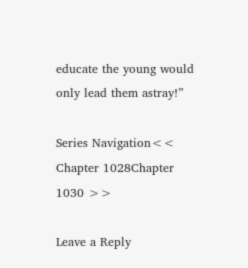educate the young would only lead them astray!”

Series Navigation<< Chapter 1028Chapter 1030 >>

Leave a Reply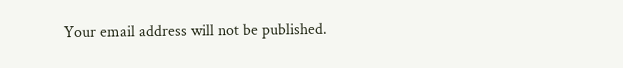Your email address will not be published.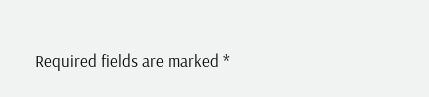Required fields are marked *